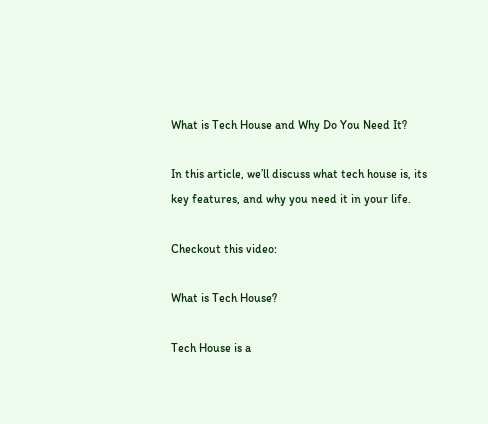What is Tech House and Why Do You Need It?

In this article, we’ll discuss what tech house is, its key features, and why you need it in your life.

Checkout this video:

What is Tech House?

Tech House is a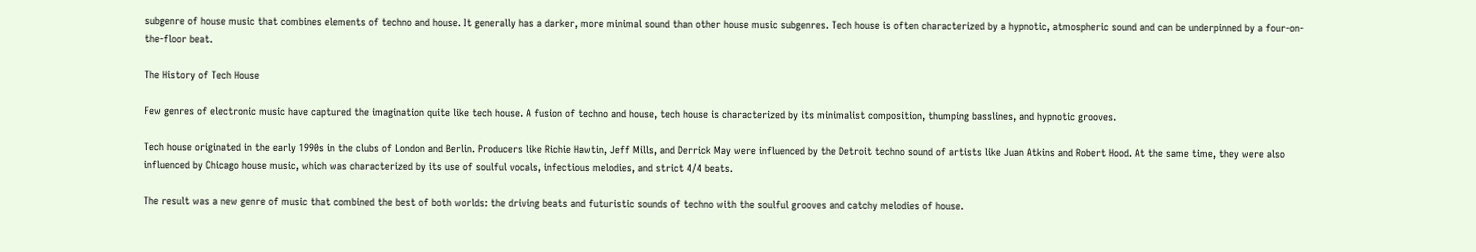subgenre of house music that combines elements of techno and house. It generally has a darker, more minimal sound than other house music subgenres. Tech house is often characterized by a hypnotic, atmospheric sound and can be underpinned by a four-on-the-floor beat.

The History of Tech House

Few genres of electronic music have captured the imagination quite like tech house. A fusion of techno and house, tech house is characterized by its minimalist composition, thumping basslines, and hypnotic grooves.

Tech house originated in the early 1990s in the clubs of London and Berlin. Producers like Richie Hawtin, Jeff Mills, and Derrick May were influenced by the Detroit techno sound of artists like Juan Atkins and Robert Hood. At the same time, they were also influenced by Chicago house music, which was characterized by its use of soulful vocals, infectious melodies, and strict 4/4 beats.

The result was a new genre of music that combined the best of both worlds: the driving beats and futuristic sounds of techno with the soulful grooves and catchy melodies of house.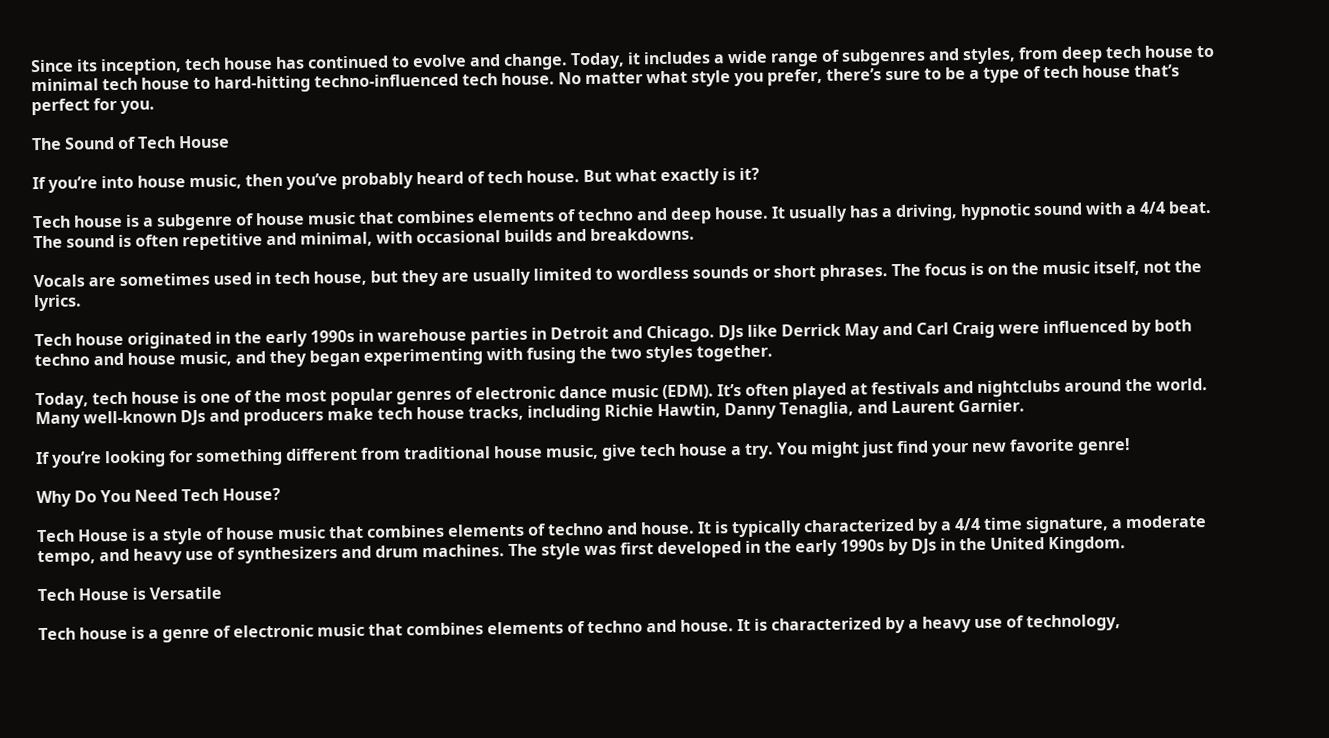Since its inception, tech house has continued to evolve and change. Today, it includes a wide range of subgenres and styles, from deep tech house to minimal tech house to hard-hitting techno-influenced tech house. No matter what style you prefer, there’s sure to be a type of tech house that’s perfect for you.

The Sound of Tech House

If you’re into house music, then you’ve probably heard of tech house. But what exactly is it?

Tech house is a subgenre of house music that combines elements of techno and deep house. It usually has a driving, hypnotic sound with a 4/4 beat. The sound is often repetitive and minimal, with occasional builds and breakdowns.

Vocals are sometimes used in tech house, but they are usually limited to wordless sounds or short phrases. The focus is on the music itself, not the lyrics.

Tech house originated in the early 1990s in warehouse parties in Detroit and Chicago. DJs like Derrick May and Carl Craig were influenced by both techno and house music, and they began experimenting with fusing the two styles together.

Today, tech house is one of the most popular genres of electronic dance music (EDM). It’s often played at festivals and nightclubs around the world. Many well-known DJs and producers make tech house tracks, including Richie Hawtin, Danny Tenaglia, and Laurent Garnier.

If you’re looking for something different from traditional house music, give tech house a try. You might just find your new favorite genre!

Why Do You Need Tech House?

Tech House is a style of house music that combines elements of techno and house. It is typically characterized by a 4/4 time signature, a moderate tempo, and heavy use of synthesizers and drum machines. The style was first developed in the early 1990s by DJs in the United Kingdom.

Tech House is Versatile

Tech house is a genre of electronic music that combines elements of techno and house. It is characterized by a heavy use of technology,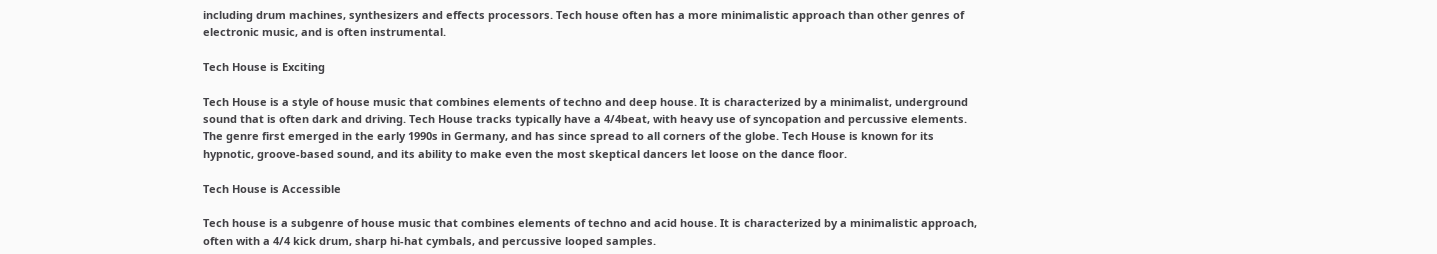including drum machines, synthesizers and effects processors. Tech house often has a more minimalistic approach than other genres of electronic music, and is often instrumental.

Tech House is Exciting

Tech House is a style of house music that combines elements of techno and deep house. It is characterized by a minimalist, underground sound that is often dark and driving. Tech House tracks typically have a 4/4beat, with heavy use of syncopation and percussive elements. The genre first emerged in the early 1990s in Germany, and has since spread to all corners of the globe. Tech House is known for its hypnotic, groove-based sound, and its ability to make even the most skeptical dancers let loose on the dance floor.

Tech House is Accessible

Tech house is a subgenre of house music that combines elements of techno and acid house. It is characterized by a minimalistic approach, often with a 4/4 kick drum, sharp hi-hat cymbals, and percussive looped samples.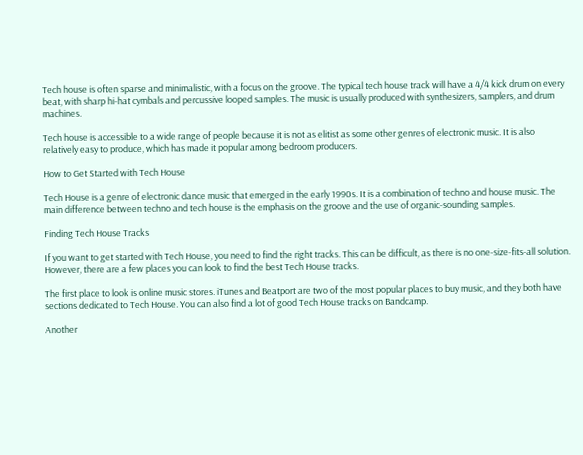Tech house is often sparse and minimalistic, with a focus on the groove. The typical tech house track will have a 4/4 kick drum on every beat, with sharp hi-hat cymbals and percussive looped samples. The music is usually produced with synthesizers, samplers, and drum machines.

Tech house is accessible to a wide range of people because it is not as elitist as some other genres of electronic music. It is also relatively easy to produce, which has made it popular among bedroom producers.

How to Get Started with Tech House

Tech House is a genre of electronic dance music that emerged in the early 1990s. It is a combination of techno and house music. The main difference between techno and tech house is the emphasis on the groove and the use of organic-sounding samples.

Finding Tech House Tracks

If you want to get started with Tech House, you need to find the right tracks. This can be difficult, as there is no one-size-fits-all solution. However, there are a few places you can look to find the best Tech House tracks.

The first place to look is online music stores. iTunes and Beatport are two of the most popular places to buy music, and they both have sections dedicated to Tech House. You can also find a lot of good Tech House tracks on Bandcamp.

Another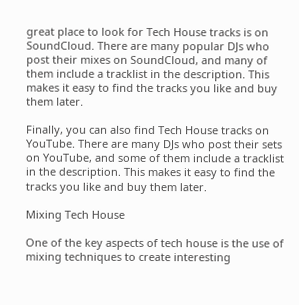great place to look for Tech House tracks is on SoundCloud. There are many popular DJs who post their mixes on SoundCloud, and many of them include a tracklist in the description. This makes it easy to find the tracks you like and buy them later.

Finally, you can also find Tech House tracks on YouTube. There are many DJs who post their sets on YouTube, and some of them include a tracklist in the description. This makes it easy to find the tracks you like and buy them later.

Mixing Tech House

One of the key aspects of tech house is the use of mixing techniques to create interesting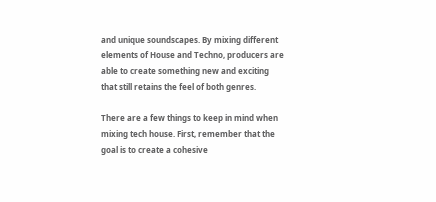and unique soundscapes. By mixing different elements of House and Techno, producers are able to create something new and exciting that still retains the feel of both genres.

There are a few things to keep in mind when mixing tech house. First, remember that the goal is to create a cohesive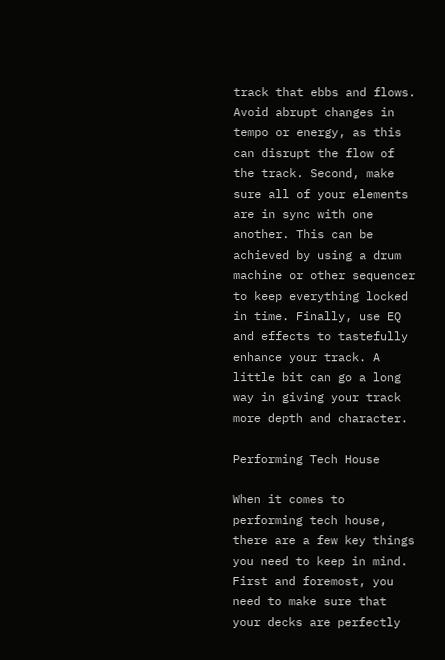track that ebbs and flows. Avoid abrupt changes in tempo or energy, as this can disrupt the flow of the track. Second, make sure all of your elements are in sync with one another. This can be achieved by using a drum machine or other sequencer to keep everything locked in time. Finally, use EQ and effects to tastefully enhance your track. A little bit can go a long way in giving your track more depth and character.

Performing Tech House

When it comes to performing tech house, there are a few key things you need to keep in mind. First and foremost, you need to make sure that your decks are perfectly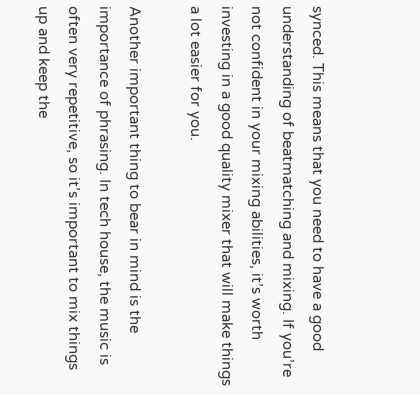synced. This means that you need to have a good understanding of beatmatching and mixing. If you’re not confident in your mixing abilities, it’s worth investing in a good quality mixer that will make things a lot easier for you.

Another important thing to bear in mind is the importance of phrasing. In tech house, the music is often very repetitive, so it’s important to mix things up and keep the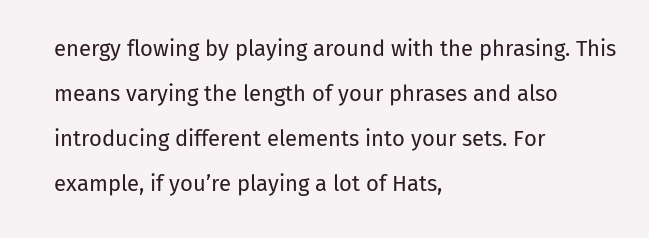energy flowing by playing around with the phrasing. This means varying the length of your phrases and also introducing different elements into your sets. For example, if you’re playing a lot of Hats,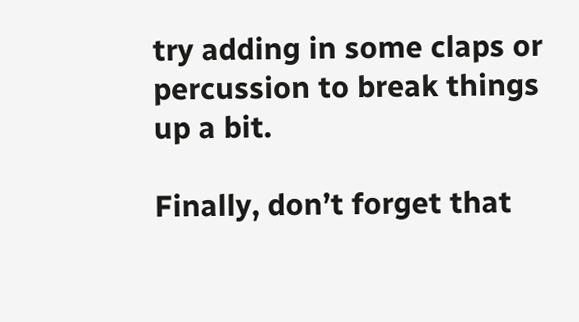try adding in some claps or percussion to break things up a bit.

Finally, don’t forget that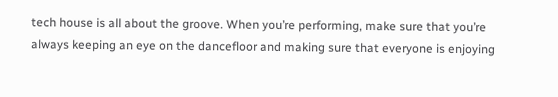tech house is all about the groove. When you’re performing, make sure that you’re always keeping an eye on the dancefloor and making sure that everyone is enjoying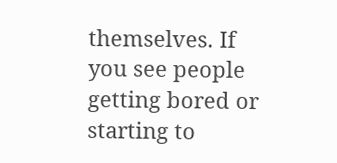themselves. If you see people getting bored or starting to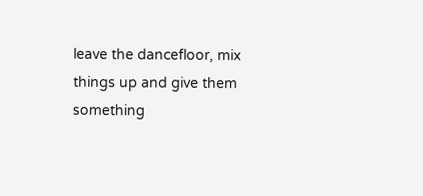leave the dancefloor, mix things up and give them something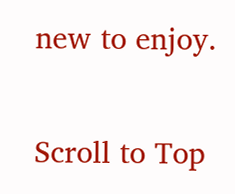new to enjoy.

Scroll to Top